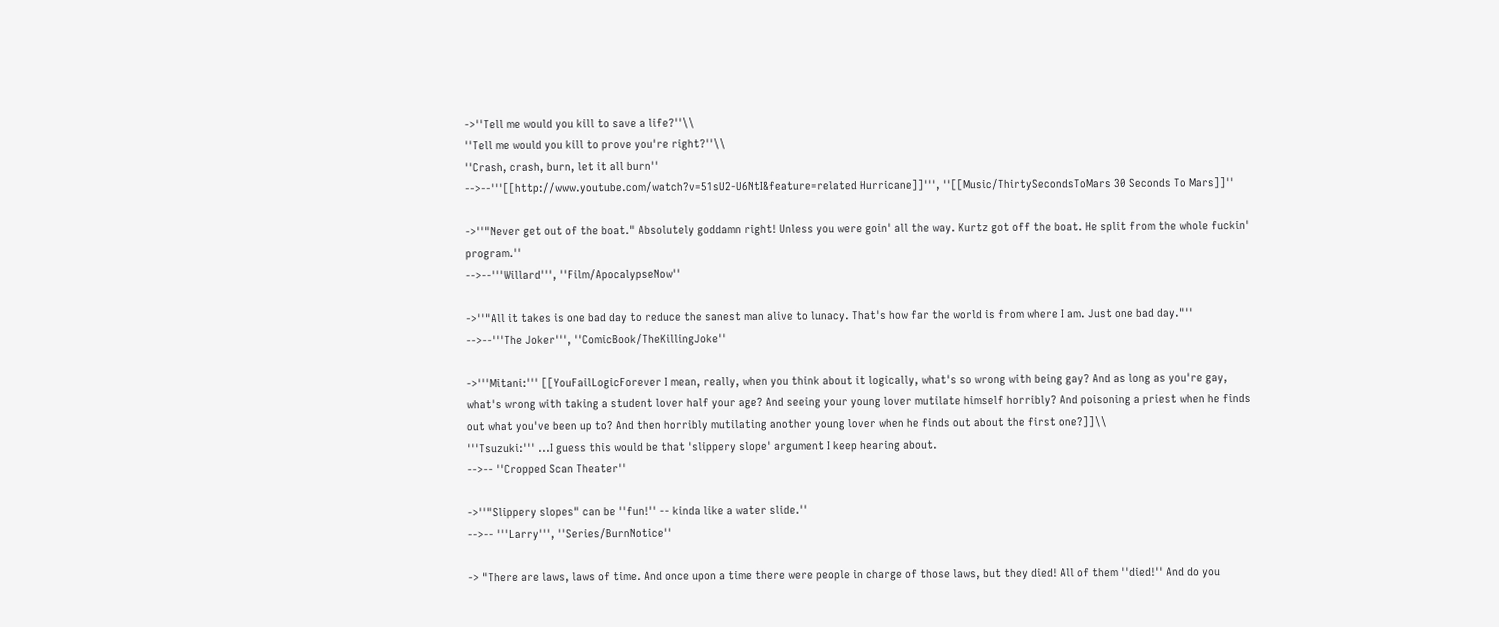->''Tell me would you kill to save a life?''\\
''Tell me would you kill to prove you're right?''\\
''Crash, crash, burn, let it all burn''
-->--'''[[http://www.youtube.com/watch?v=51sU2-U6NtI&feature=related Hurricane]]''', ''[[Music/ThirtySecondsToMars 30 Seconds To Mars]]''

->''"Never get out of the boat." Absolutely goddamn right! Unless you were goin' all the way. Kurtz got off the boat. He split from the whole fuckin' program.''
-->--'''Willard''', ''Film/ApocalypseNow''

->''"All it takes is one bad day to reduce the sanest man alive to lunacy. That's how far the world is from where I am. Just one bad day."''
-->--'''The Joker''', ''ComicBook/TheKillingJoke''

->'''Mitani:''' [[YouFailLogicForever I mean, really, when you think about it logically, what's so wrong with being gay? And as long as you're gay, what's wrong with taking a student lover half your age? And seeing your young lover mutilate himself horribly? And poisoning a priest when he finds out what you've been up to? And then horribly mutilating another young lover when he finds out about the first one?]]\\
'''Tsuzuki:''' ...I guess this would be that 'slippery slope' argument I keep hearing about.
-->-- ''Cropped Scan Theater''

->''"Slippery slopes" can be ''fun!'' -- kinda like a water slide.''
-->-- '''Larry''', ''Series/BurnNotice''

-> "There are laws, laws of time. And once upon a time there were people in charge of those laws, but they died! All of them ''died!'' And do you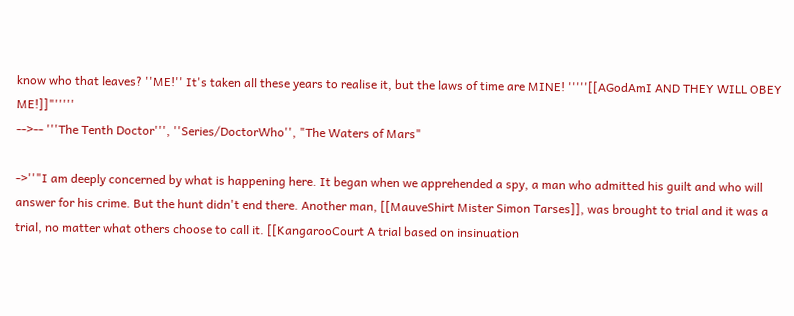know who that leaves? ''ME!'' It's taken all these years to realise it, but the laws of time are MINE! '''''[[AGodAmI AND THEY WILL OBEY ME!]]"'''''
-->-- '''The Tenth Doctor''', ''Series/DoctorWho'', "The Waters of Mars"

->''"I am deeply concerned by what is happening here. It began when we apprehended a spy, a man who admitted his guilt and who will answer for his crime. But the hunt didn't end there. Another man, [[MauveShirt Mister Simon Tarses]], was brought to trial and it was a trial, no matter what others choose to call it. [[KangarooCourt A trial based on insinuation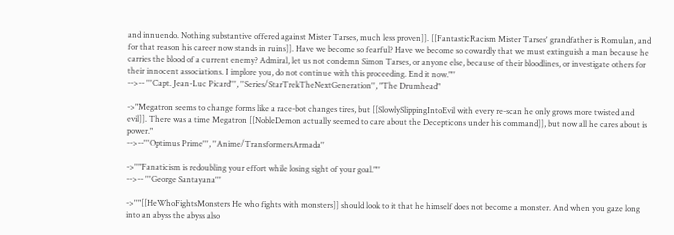and innuendo. Nothing substantive offered against Mister Tarses, much less proven]]. [[FantasticRacism Mister Tarses' grandfather is Romulan, and for that reason his career now stands in ruins]]. Have we become so fearful? Have we become so cowardly that we must extinguish a man because he carries the blood of a current enemy? Admiral, let us not condemn Simon Tarses, or anyone else, because of their bloodlines, or investigate others for their innocent associations. I implore you, do not continue with this proceeding. End it now."''
-->-- '''Capt. Jean-Luc Picard''', ''Series/StarTrekTheNextGeneration'', "The Drumhead"

->"Megatron seems to change forms like a race-bot changes tires, but [[SlowlySlippingIntoEvil with every re-scan he only grows more twisted and evil]]. There was a time Megatron [[NobleDemon actually seemed to care about the Decepticons under his command]], but now all he cares about is power."
-->--'''Optimus Prime''', ''Anime/TransformersArmada''

->''"Fanaticism is redoubling your effort while losing sight of your goal."''
-->-- '''George Santayana'''

->''"[[HeWhoFightsMonsters He who fights with monsters]] should look to it that he himself does not become a monster. And when you gaze long into an abyss the abyss also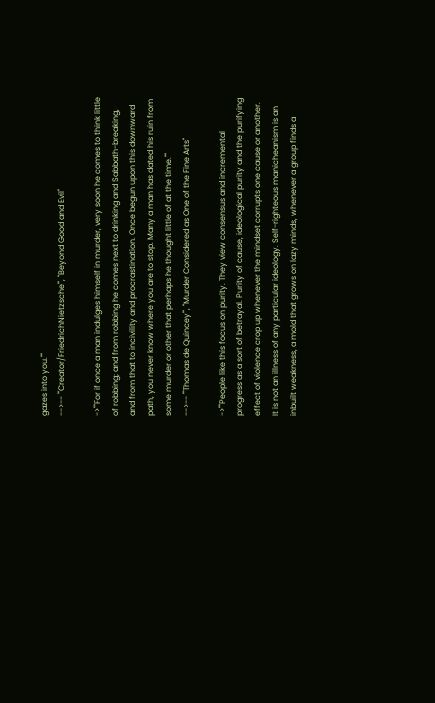gazes into you."''
-->-- '''Creator/FriedrichNietzsche''', ''Beyond Good and Evil''

->''"For if once a man indulges himself in murder, very soon he comes to think little of robbing; and from robbing he comes next to drinking and Sabbath-breaking, and from that to incivility and procrastination. Once begun upon this downward path, you never know where you are to stop. Many a man has dated his ruin from some murder or other that perhaps he thought little of at the time."''
-->-- '''Thomas de Quincey''', ''Murder Considered as One of the Fine Arts''

->''"People like this focus on purity. They view consensus and incremental progress as a sort of betrayal. Purity of cause, ideological purity and the purifying effect of violence crop up whenever the mindset corrupts one cause or another. It is not an illness of any particular ideology. Self-righteous manicheanism is an inbuilt weakness, a mold that grows on lazy minds, whenever a group finds a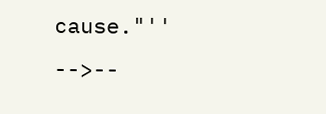cause."''
-->--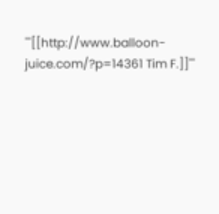'''[[http://www.balloon-juice.com/?p=14361 Tim F.]]'''